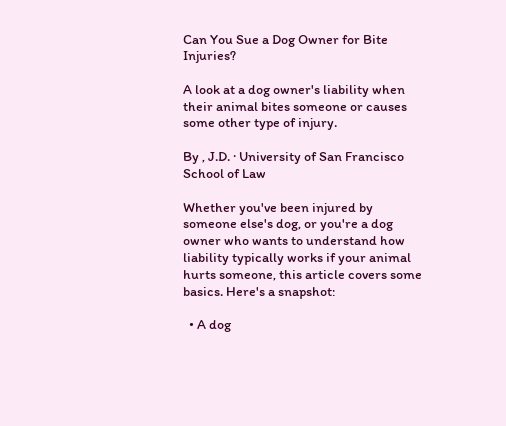Can You Sue a Dog Owner for Bite Injuries?

A look at a dog owner's liability when their animal bites someone or causes some other type of injury.

By , J.D. · University of San Francisco School of Law

Whether you've been injured by someone else's dog, or you're a dog owner who wants to understand how liability typically works if your animal hurts someone, this article covers some basics. Here's a snapshot:

  • A dog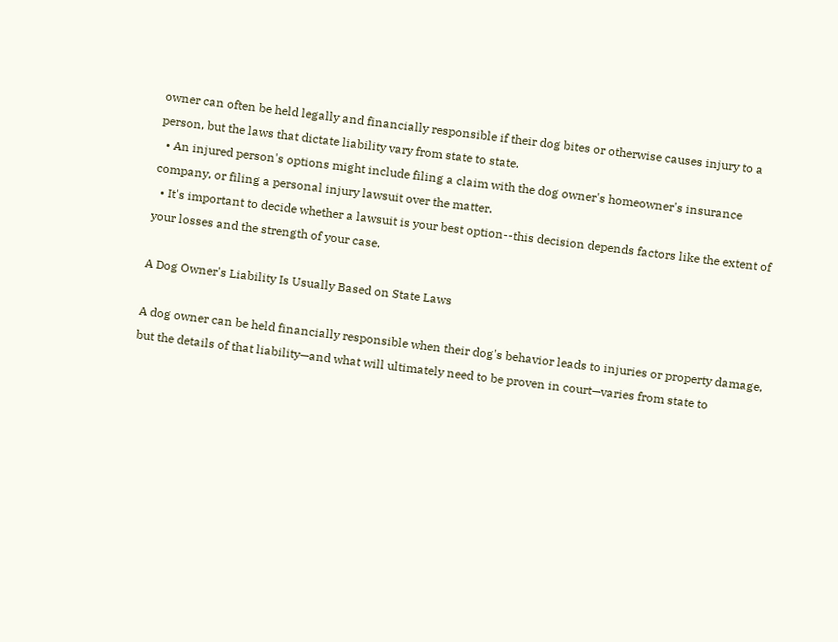owner can often be held legally and financially responsible if their dog bites or otherwise causes injury to a person, but the laws that dictate liability vary from state to state.
  • An injured person's options might include filing a claim with the dog owner's homeowner's insurance company, or filing a personal injury lawsuit over the matter.
  • It's important to decide whether a lawsuit is your best option--this decision depends factors like the extent of your losses and the strength of your case.

A Dog Owner's Liability Is Usually Based on State Laws

A dog owner can be held financially responsible when their dog's behavior leads to injuries or property damage, but the details of that liability—and what will ultimately need to be proven in court—varies from state to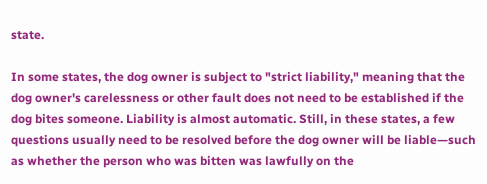state.

In some states, the dog owner is subject to "strict liability," meaning that the dog owner's carelessness or other fault does not need to be established if the dog bites someone. Liability is almost automatic. Still, in these states, a few questions usually need to be resolved before the dog owner will be liable—such as whether the person who was bitten was lawfully on the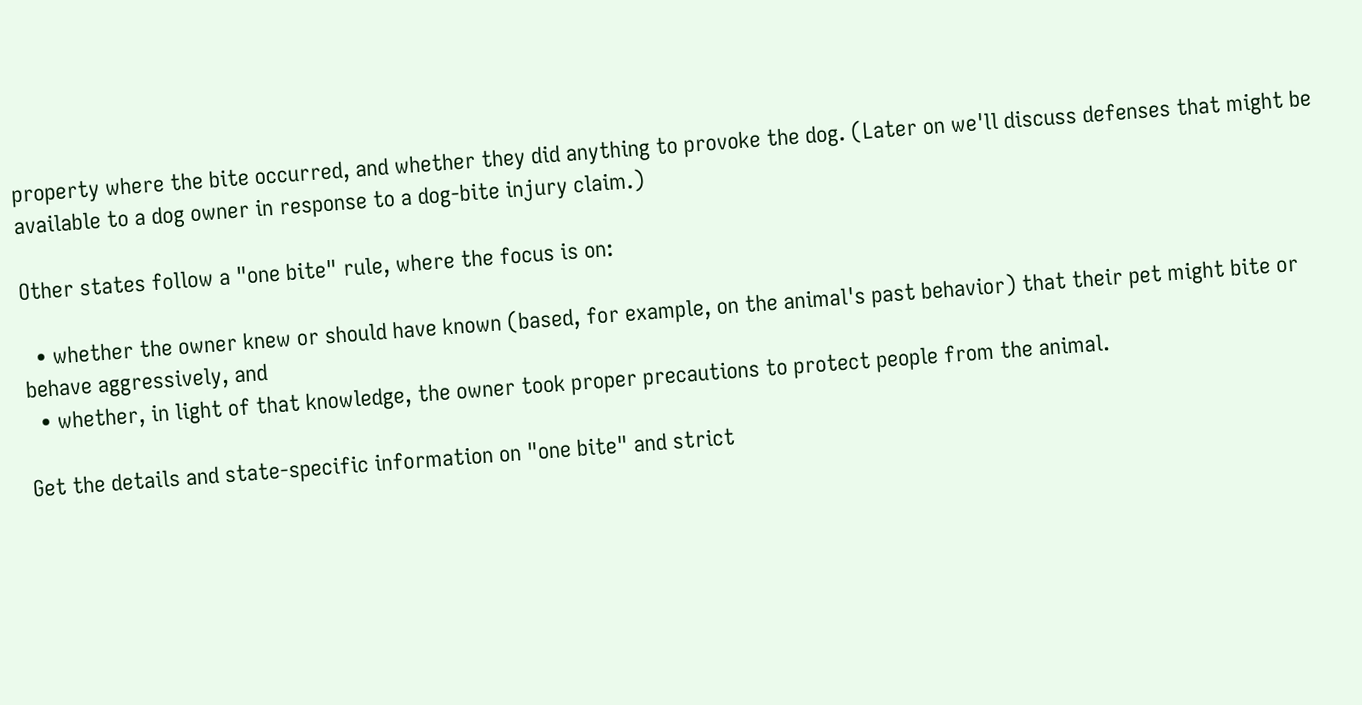property where the bite occurred, and whether they did anything to provoke the dog. (Later on we'll discuss defenses that might be available to a dog owner in response to a dog-bite injury claim.)

Other states follow a "one bite" rule, where the focus is on:

  • whether the owner knew or should have known (based, for example, on the animal's past behavior) that their pet might bite or behave aggressively, and
  • whether, in light of that knowledge, the owner took proper precautions to protect people from the animal.

Get the details and state-specific information on "one bite" and strict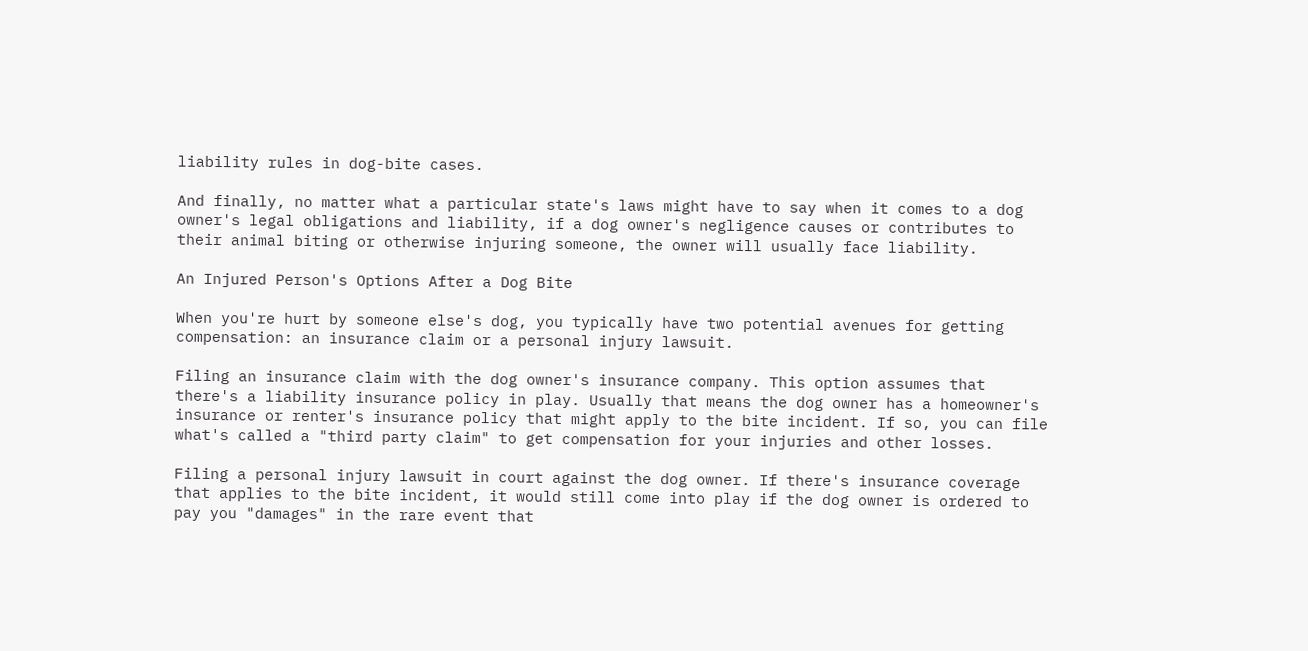liability rules in dog-bite cases.

And finally, no matter what a particular state's laws might have to say when it comes to a dog owner's legal obligations and liability, if a dog owner's negligence causes or contributes to their animal biting or otherwise injuring someone, the owner will usually face liability.

An Injured Person's Options After a Dog Bite

When you're hurt by someone else's dog, you typically have two potential avenues for getting compensation: an insurance claim or a personal injury lawsuit.

Filing an insurance claim with the dog owner's insurance company. This option assumes that there's a liability insurance policy in play. Usually that means the dog owner has a homeowner's insurance or renter's insurance policy that might apply to the bite incident. If so, you can file what's called a "third party claim" to get compensation for your injuries and other losses.

Filing a personal injury lawsuit in court against the dog owner. If there's insurance coverage that applies to the bite incident, it would still come into play if the dog owner is ordered to pay you "damages" in the rare event that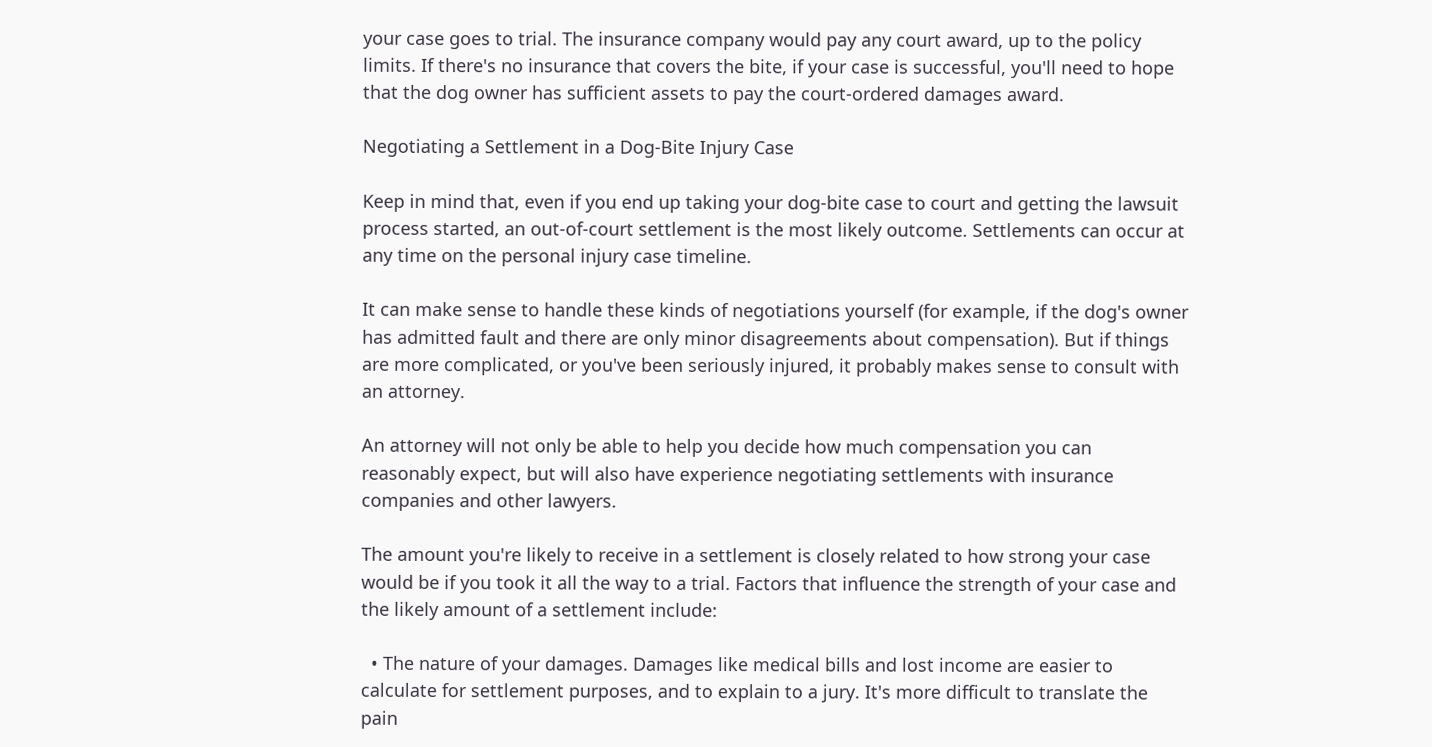your case goes to trial. The insurance company would pay any court award, up to the policy limits. If there's no insurance that covers the bite, if your case is successful, you'll need to hope that the dog owner has sufficient assets to pay the court-ordered damages award.

Negotiating a Settlement in a Dog-Bite Injury Case

Keep in mind that, even if you end up taking your dog-bite case to court and getting the lawsuit process started, an out-of-court settlement is the most likely outcome. Settlements can occur at any time on the personal injury case timeline.

It can make sense to handle these kinds of negotiations yourself (for example, if the dog's owner has admitted fault and there are only minor disagreements about compensation). But if things are more complicated, or you've been seriously injured, it probably makes sense to consult with an attorney.

An attorney will not only be able to help you decide how much compensation you can reasonably expect, but will also have experience negotiating settlements with insurance companies and other lawyers.

The amount you're likely to receive in a settlement is closely related to how strong your case would be if you took it all the way to a trial. Factors that influence the strength of your case and the likely amount of a settlement include:

  • The nature of your damages. Damages like medical bills and lost income are easier to calculate for settlement purposes, and to explain to a jury. It's more difficult to translate the pain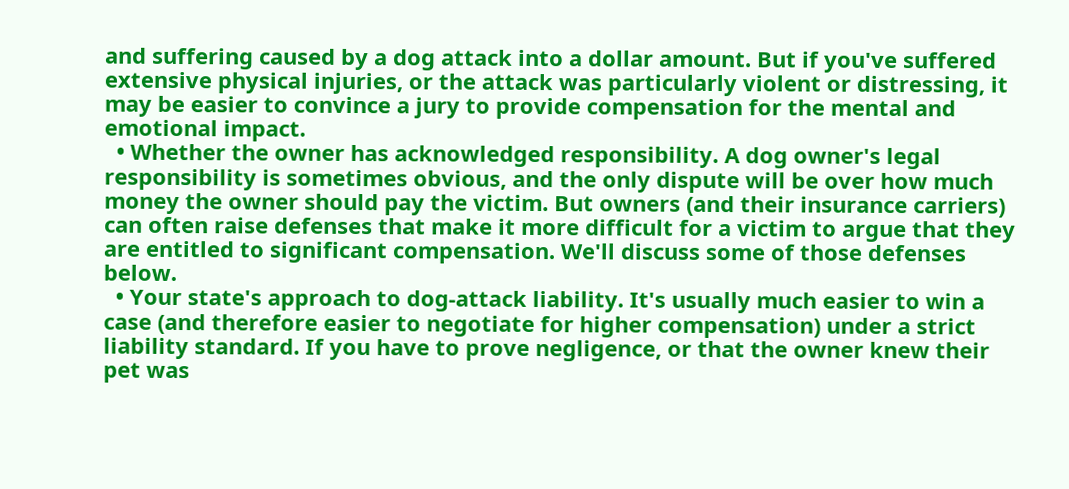and suffering caused by a dog attack into a dollar amount. But if you've suffered extensive physical injuries, or the attack was particularly violent or distressing, it may be easier to convince a jury to provide compensation for the mental and emotional impact.
  • Whether the owner has acknowledged responsibility. A dog owner's legal responsibility is sometimes obvious, and the only dispute will be over how much money the owner should pay the victim. But owners (and their insurance carriers) can often raise defenses that make it more difficult for a victim to argue that they are entitled to significant compensation. We'll discuss some of those defenses below.
  • Your state's approach to dog-attack liability. It's usually much easier to win a case (and therefore easier to negotiate for higher compensation) under a strict liability standard. If you have to prove negligence, or that the owner knew their pet was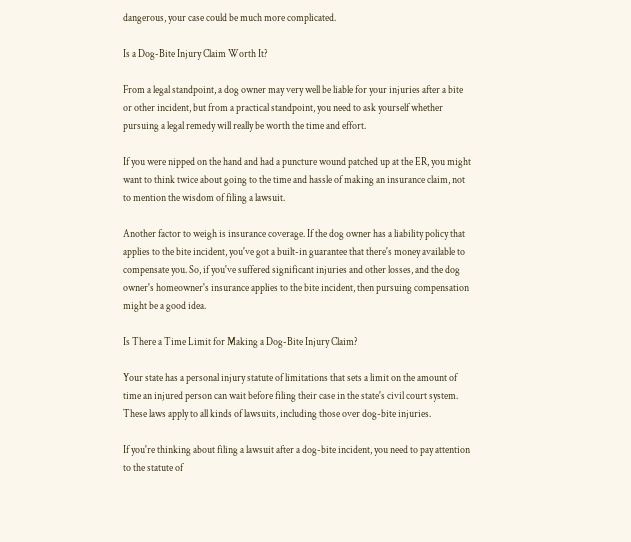dangerous, your case could be much more complicated.

Is a Dog-Bite Injury Claim Worth It?

From a legal standpoint, a dog owner may very well be liable for your injuries after a bite or other incident, but from a practical standpoint, you need to ask yourself whether pursuing a legal remedy will really be worth the time and effort.

If you were nipped on the hand and had a puncture wound patched up at the ER, you might want to think twice about going to the time and hassle of making an insurance claim, not to mention the wisdom of filing a lawsuit.

Another factor to weigh is insurance coverage. If the dog owner has a liability policy that applies to the bite incident, you've got a built-in guarantee that there's money available to compensate you. So, if you've suffered significant injuries and other losses, and the dog owner's homeowner's insurance applies to the bite incident, then pursuing compensation might be a good idea.

Is There a Time Limit for Making a Dog-Bite Injury Claim?

Your state has a personal injury statute of limitations that sets a limit on the amount of time an injured person can wait before filing their case in the state's civil court system. These laws apply to all kinds of lawsuits, including those over dog-bite injuries.

If you're thinking about filing a lawsuit after a dog-bite incident, you need to pay attention to the statute of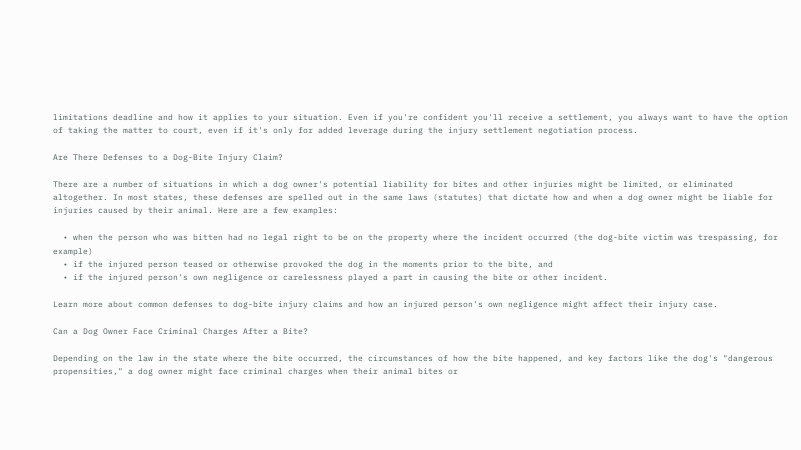limitations deadline and how it applies to your situation. Even if you're confident you'll receive a settlement, you always want to have the option of taking the matter to court, even if it's only for added leverage during the injury settlement negotiation process.

Are There Defenses to a Dog-Bite Injury Claim?

There are a number of situations in which a dog owner's potential liability for bites and other injuries might be limited, or eliminated altogether. In most states, these defenses are spelled out in the same laws (statutes) that dictate how and when a dog owner might be liable for injuries caused by their animal. Here are a few examples:

  • when the person who was bitten had no legal right to be on the property where the incident occurred (the dog-bite victim was trespassing, for example)
  • if the injured person teased or otherwise provoked the dog in the moments prior to the bite, and
  • if the injured person's own negligence or carelessness played a part in causing the bite or other incident.

Learn more about common defenses to dog-bite injury claims and how an injured person's own negligence might affect their injury case.

Can a Dog Owner Face Criminal Charges After a Bite?

Depending on the law in the state where the bite occurred, the circumstances of how the bite happened, and key factors like the dog's "dangerous propensities," a dog owner might face criminal charges when their animal bites or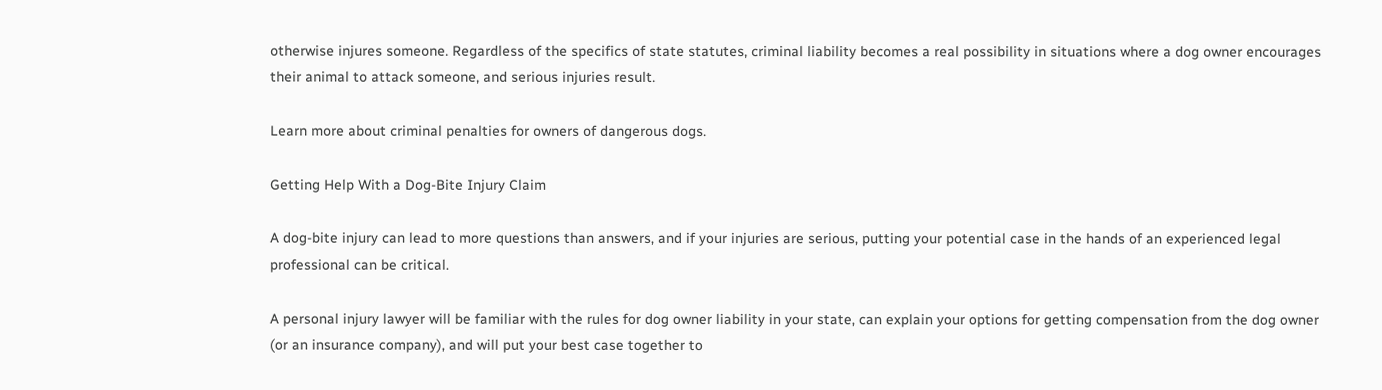otherwise injures someone. Regardless of the specifics of state statutes, criminal liability becomes a real possibility in situations where a dog owner encourages their animal to attack someone, and serious injuries result.

Learn more about criminal penalties for owners of dangerous dogs.

Getting Help With a Dog-Bite Injury Claim

A dog-bite injury can lead to more questions than answers, and if your injuries are serious, putting your potential case in the hands of an experienced legal professional can be critical.

A personal injury lawyer will be familiar with the rules for dog owner liability in your state, can explain your options for getting compensation from the dog owner (or an insurance company), and will put your best case together to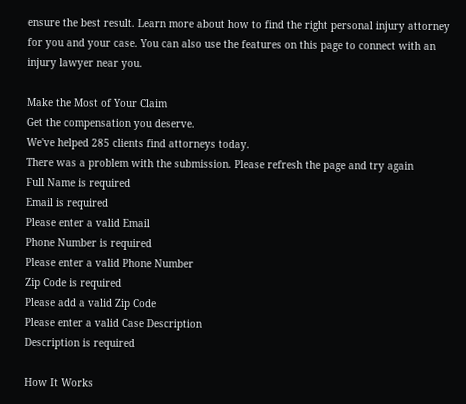ensure the best result. Learn more about how to find the right personal injury attorney for you and your case. You can also use the features on this page to connect with an injury lawyer near you.

Make the Most of Your Claim
Get the compensation you deserve.
We've helped 285 clients find attorneys today.
There was a problem with the submission. Please refresh the page and try again
Full Name is required
Email is required
Please enter a valid Email
Phone Number is required
Please enter a valid Phone Number
Zip Code is required
Please add a valid Zip Code
Please enter a valid Case Description
Description is required

How It Works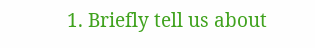1. Briefly tell us about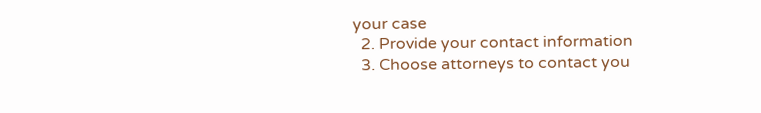your case
  2. Provide your contact information
  3. Choose attorneys to contact you